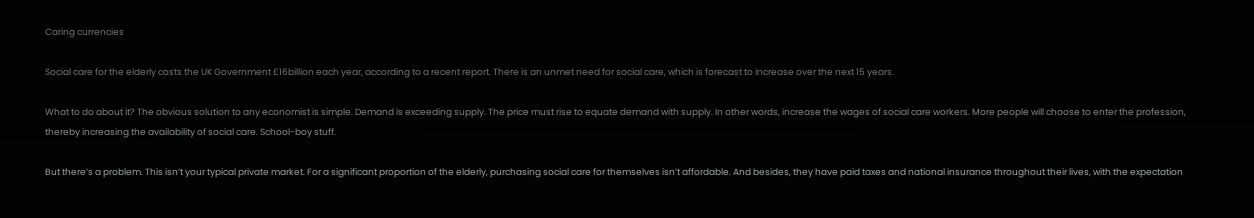Caring currencies

Social care for the elderly costs the UK Government £16billion each year, according to a recent report. There is an unmet need for social care, which is forecast to increase over the next 15 years.

What to do about it? The obvious solution to any economist is simple. Demand is exceeding supply. The price must rise to equate demand with supply. In other words, increase the wages of social care workers. More people will choose to enter the profession, thereby increasing the availability of social care. School-boy stuff.

But there’s a problem. This isn’t your typical private market. For a significant proportion of the elderly, purchasing social care for themselves isn’t affordable. And besides, they have paid taxes and national insurance throughout their lives, with the expectation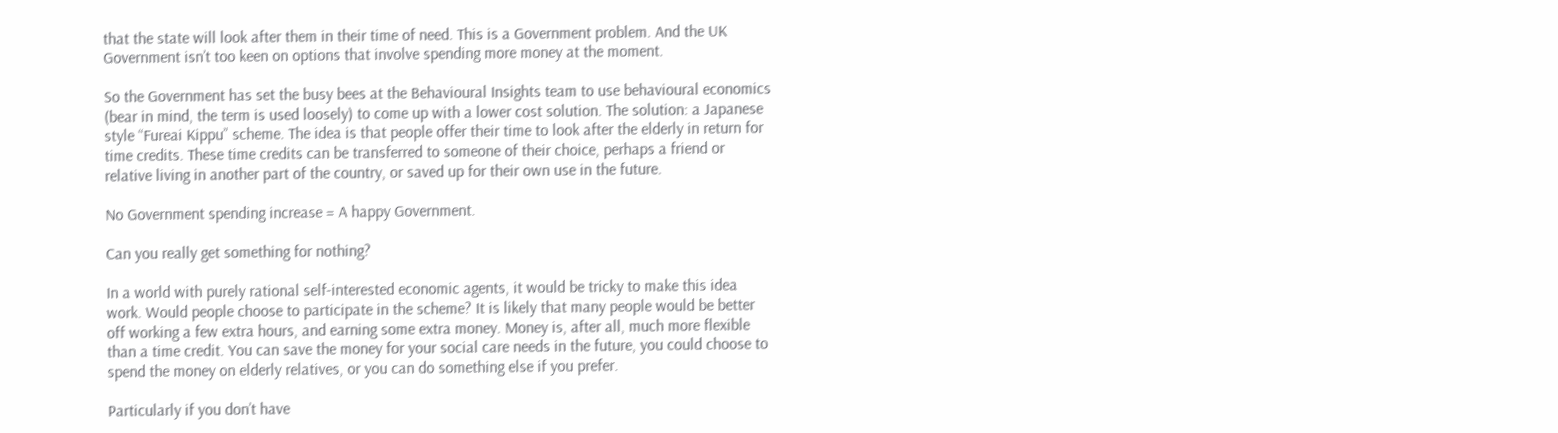that the state will look after them in their time of need. This is a Government problem. And the UK Government isn’t too keen on options that involve spending more money at the moment.

So the Government has set the busy bees at the Behavioural Insights team to use behavioural economics (bear in mind, the term is used loosely) to come up with a lower cost solution. The solution: a Japanese style “Fureai Kippu” scheme. The idea is that people offer their time to look after the elderly in return for time credits. These time credits can be transferred to someone of their choice, perhaps a friend or relative living in another part of the country, or saved up for their own use in the future.

No Government spending increase = A happy Government.

Can you really get something for nothing?

In a world with purely rational self-interested economic agents, it would be tricky to make this idea work. Would people choose to participate in the scheme? It is likely that many people would be better off working a few extra hours, and earning some extra money. Money is, after all, much more flexible than a time credit. You can save the money for your social care needs in the future, you could choose to spend the money on elderly relatives, or you can do something else if you prefer.

Particularly if you don’t have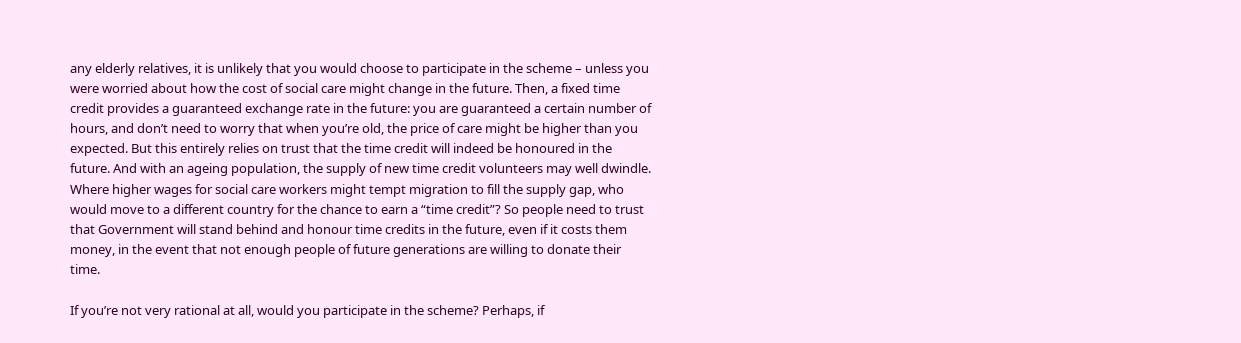any elderly relatives, it is unlikely that you would choose to participate in the scheme – unless you were worried about how the cost of social care might change in the future. Then, a fixed time credit provides a guaranteed exchange rate in the future: you are guaranteed a certain number of hours, and don’t need to worry that when you’re old, the price of care might be higher than you expected. But this entirely relies on trust that the time credit will indeed be honoured in the future. And with an ageing population, the supply of new time credit volunteers may well dwindle. Where higher wages for social care workers might tempt migration to fill the supply gap, who would move to a different country for the chance to earn a “time credit”? So people need to trust that Government will stand behind and honour time credits in the future, even if it costs them money, in the event that not enough people of future generations are willing to donate their time.

If you’re not very rational at all, would you participate in the scheme? Perhaps, if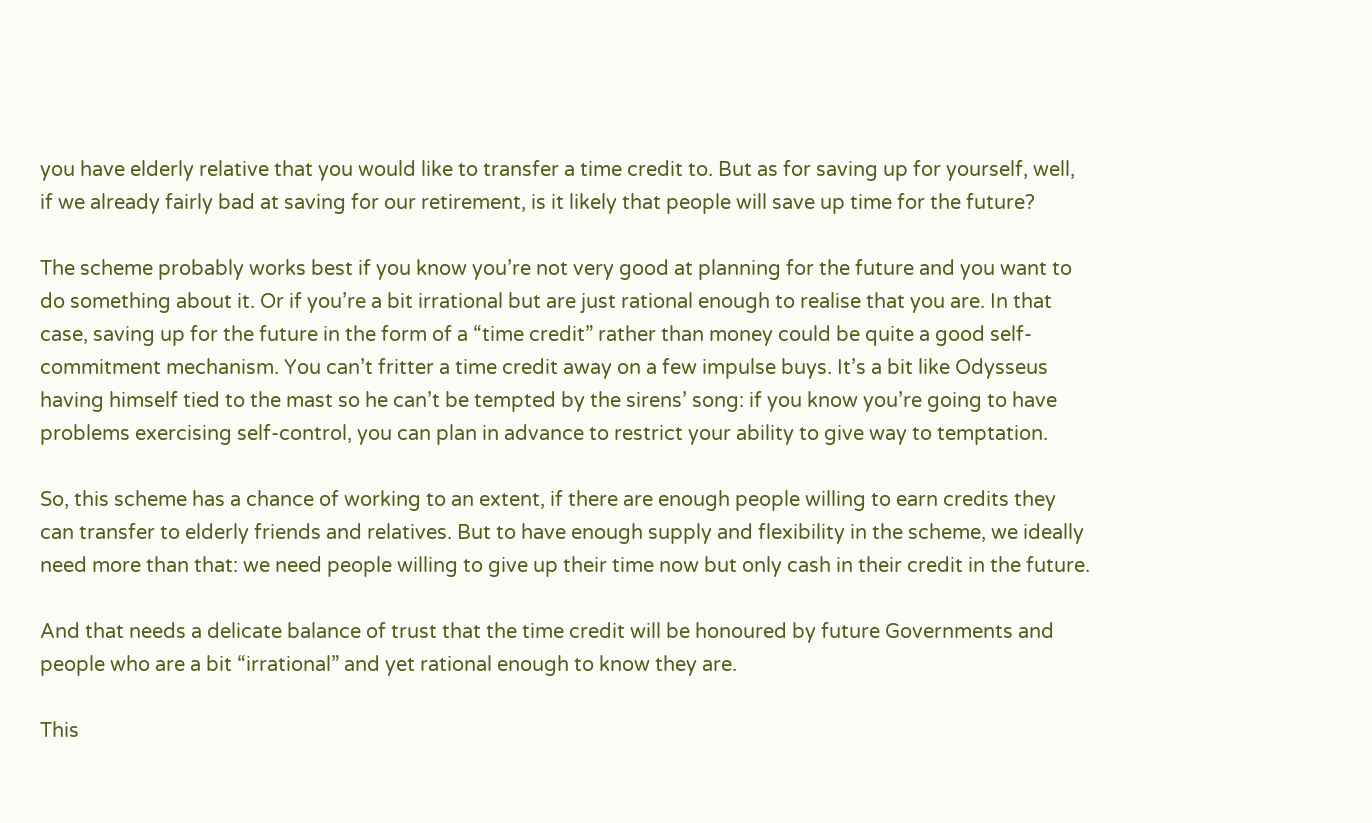you have elderly relative that you would like to transfer a time credit to. But as for saving up for yourself, well, if we already fairly bad at saving for our retirement, is it likely that people will save up time for the future?

The scheme probably works best if you know you’re not very good at planning for the future and you want to do something about it. Or if you’re a bit irrational but are just rational enough to realise that you are. In that case, saving up for the future in the form of a “time credit” rather than money could be quite a good self-commitment mechanism. You can’t fritter a time credit away on a few impulse buys. It’s a bit like Odysseus having himself tied to the mast so he can’t be tempted by the sirens’ song: if you know you’re going to have problems exercising self-control, you can plan in advance to restrict your ability to give way to temptation.

So, this scheme has a chance of working to an extent, if there are enough people willing to earn credits they can transfer to elderly friends and relatives. But to have enough supply and flexibility in the scheme, we ideally need more than that: we need people willing to give up their time now but only cash in their credit in the future.

And that needs a delicate balance of trust that the time credit will be honoured by future Governments and people who are a bit “irrational” and yet rational enough to know they are.

This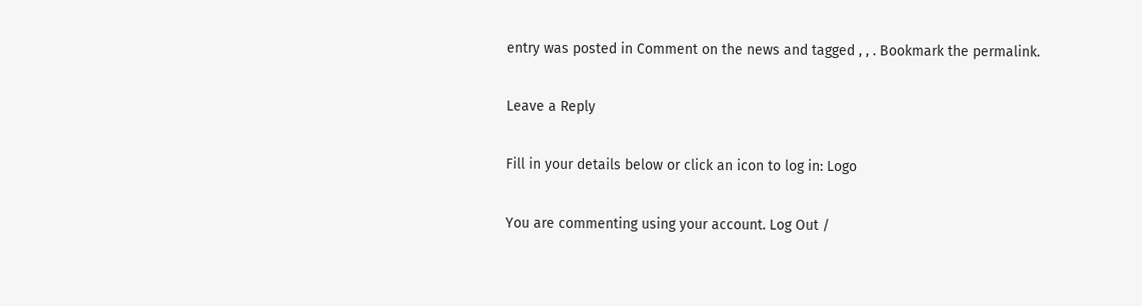entry was posted in Comment on the news and tagged , , . Bookmark the permalink.

Leave a Reply

Fill in your details below or click an icon to log in: Logo

You are commenting using your account. Log Out /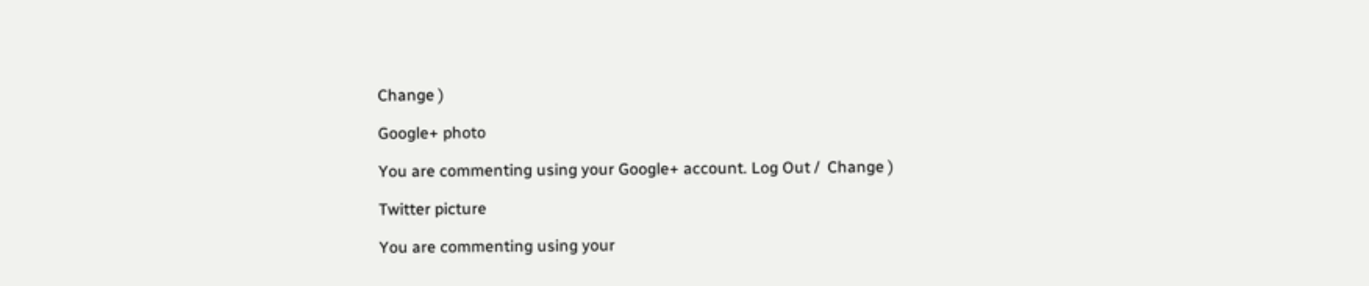Change )

Google+ photo

You are commenting using your Google+ account. Log Out /  Change )

Twitter picture

You are commenting using your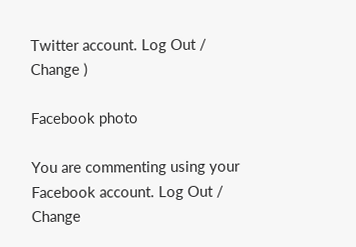Twitter account. Log Out /  Change )

Facebook photo

You are commenting using your Facebook account. Log Out /  Change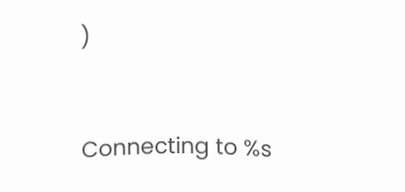)


Connecting to %s